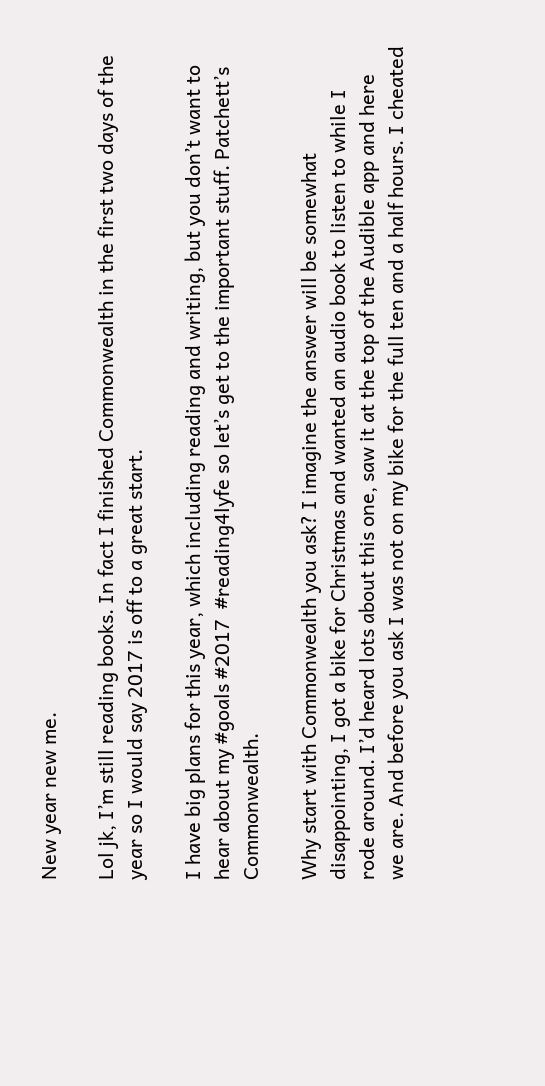New year new me.

Lol jk, I’m still reading books. In fact I finished Commonwealth in the first two days of the year so I would say 2017 is off to a great start.

I have big plans for this year, which including reading and writing, but you don’t want to hear about my #goals #2017  #reading4lyfe so let’s get to the important stuff. Patchett’s Commonwealth.

Why start with Commonwealth you ask? I imagine the answer will be somewhat disappointing, I got a bike for Christmas and wanted an audio book to listen to while I rode around. I’d heard lots about this one, saw it at the top of the Audible app and here we are. And before you ask I was not on my bike for the full ten and a half hours. I cheated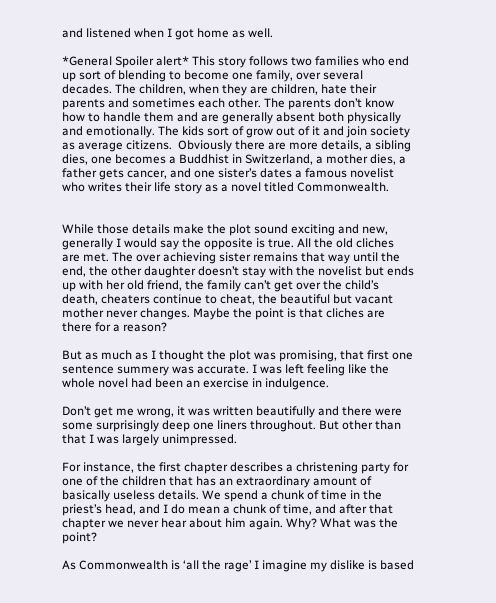and listened when I got home as well.

*General Spoiler alert* This story follows two families who end up sort of blending to become one family, over several decades. The children, when they are children, hate their parents and sometimes each other. The parents don’t know how to handle them and are generally absent both physically and emotionally. The kids sort of grow out of it and join society as average citizens.  Obviously there are more details, a sibling dies, one becomes a Buddhist in Switzerland, a mother dies, a father gets cancer, and one sister’s dates a famous novelist who writes their life story as a novel titled Commonwealth.


While those details make the plot sound exciting and new, generally I would say the opposite is true. All the old cliches are met. The over achieving sister remains that way until the end, the other daughter doesn’t stay with the novelist but ends up with her old friend, the family can’t get over the child’s death, cheaters continue to cheat, the beautiful but vacant mother never changes. Maybe the point is that cliches are there for a reason?

But as much as I thought the plot was promising, that first one sentence summery was accurate. I was left feeling like the whole novel had been an exercise in indulgence.

Don’t get me wrong, it was written beautifully and there were some surprisingly deep one liners throughout. But other than that I was largely unimpressed.

For instance, the first chapter describes a christening party for one of the children that has an extraordinary amount of basically useless details. We spend a chunk of time in the priest’s head, and I do mean a chunk of time, and after that chapter we never hear about him again. Why? What was the point?

As Commonwealth is ‘all the rage’ I imagine my dislike is based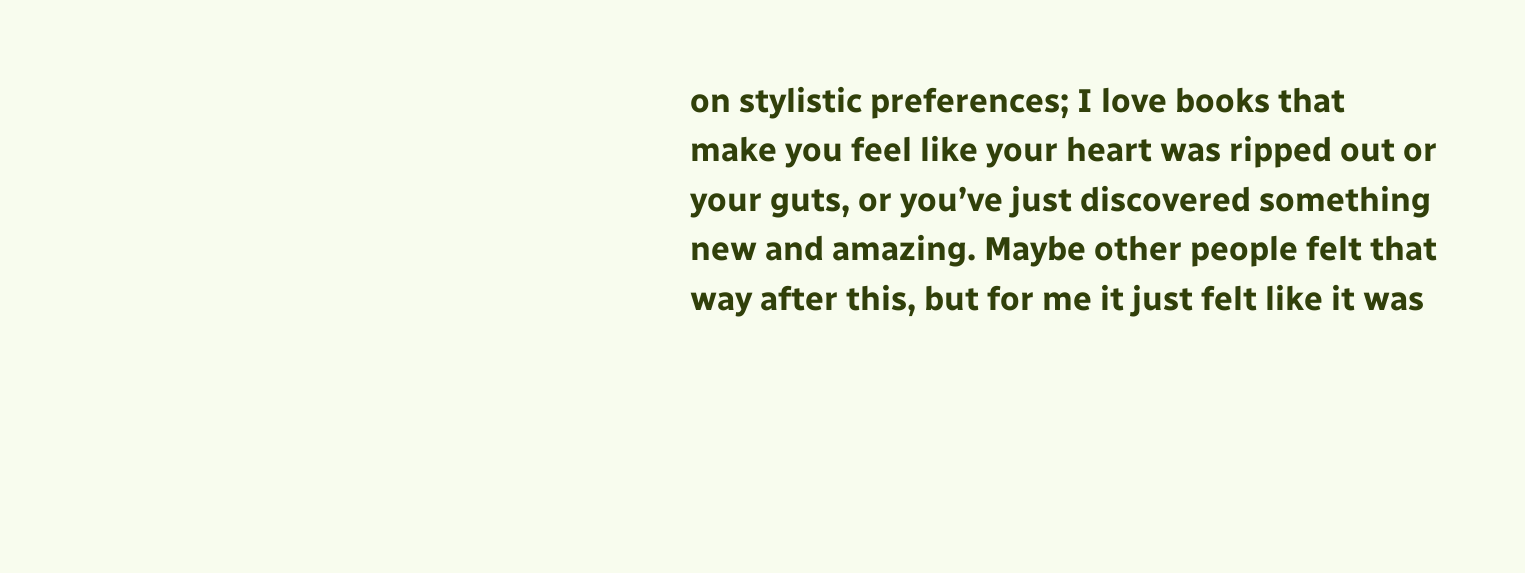on stylistic preferences; I love books that make you feel like your heart was ripped out or your guts, or you’ve just discovered something new and amazing. Maybe other people felt that way after this, but for me it just felt like it was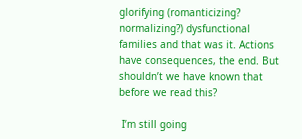glorifying (romanticizing? normalizing?) dysfunctional families and that was it. Actions have consequences, the end. But shouldn’t we have known that before we read this?

 I’m still going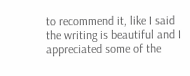to recommend it, like I said the writing is beautiful and I appreciated some of the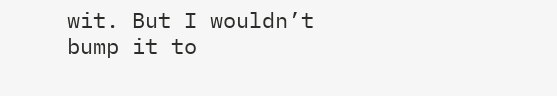wit. But I wouldn’t bump it to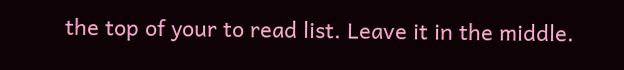the top of your to read list. Leave it in the middle.